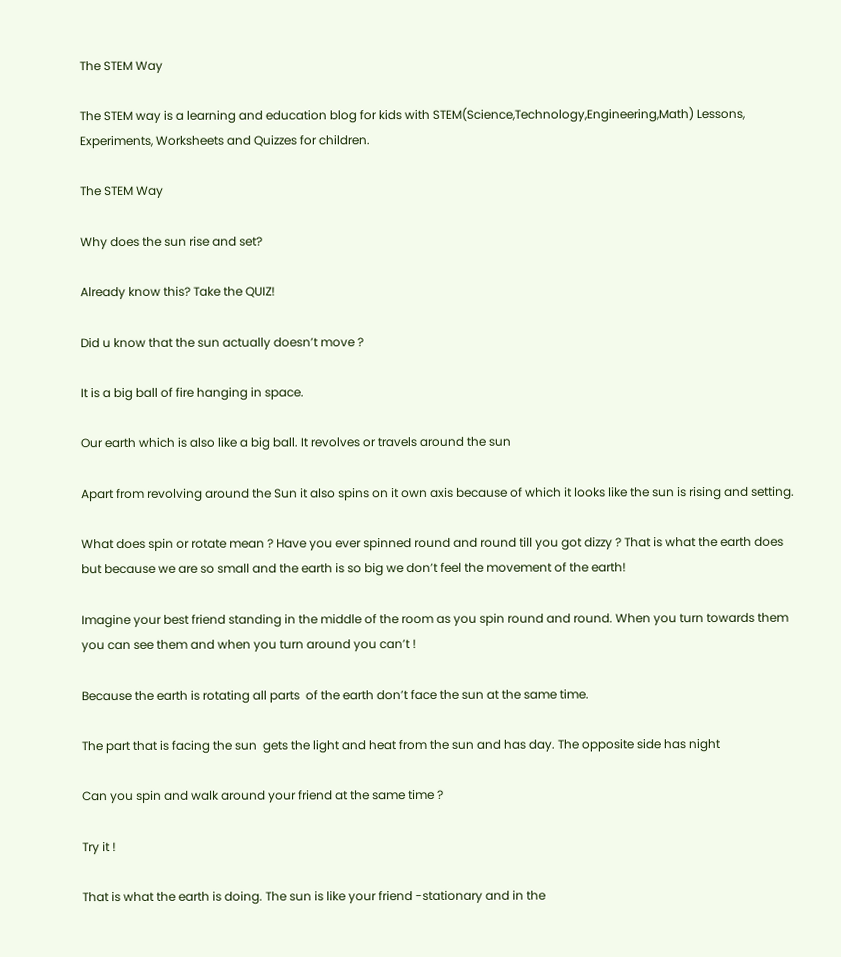The STEM Way

The STEM way is a learning and education blog for kids with STEM(Science,Technology,Engineering,Math) Lessons, Experiments, Worksheets and Quizzes for children.

The STEM Way

Why does the sun rise and set?

Already know this? Take the QUIZ!

Did u know that the sun actually doesn’t move ?

It is a big ball of fire hanging in space.

Our earth which is also like a big ball. It revolves or travels around the sun

Apart from revolving around the Sun it also spins on it own axis because of which it looks like the sun is rising and setting.

What does spin or rotate mean ? Have you ever spinned round and round till you got dizzy ? That is what the earth does but because we are so small and the earth is so big we don’t feel the movement of the earth!

Imagine your best friend standing in the middle of the room as you spin round and round. When you turn towards them you can see them and when you turn around you can’t !

Because the earth is rotating all parts  of the earth don’t face the sun at the same time.

The part that is facing the sun  gets the light and heat from the sun and has day. The opposite side has night

Can you spin and walk around your friend at the same time ?

Try it !

That is what the earth is doing. The sun is like your friend -stationary and in the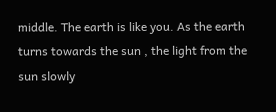middle. The earth is like you. As the earth turns towards the sun , the light from the sun slowly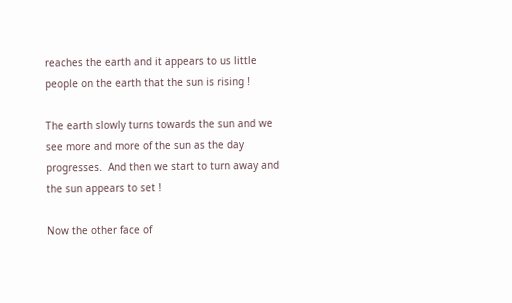reaches the earth and it appears to us little people on the earth that the sun is rising !

The earth slowly turns towards the sun and we see more and more of the sun as the day progresses.  And then we start to turn away and the sun appears to set !

Now the other face of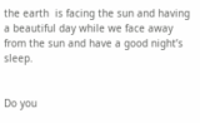the earth  is facing the sun and having a beautiful day while we face away from the sun and have a good night’s sleep.


Do you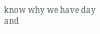know why we have day and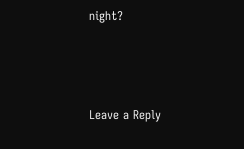night?



Leave a Reply